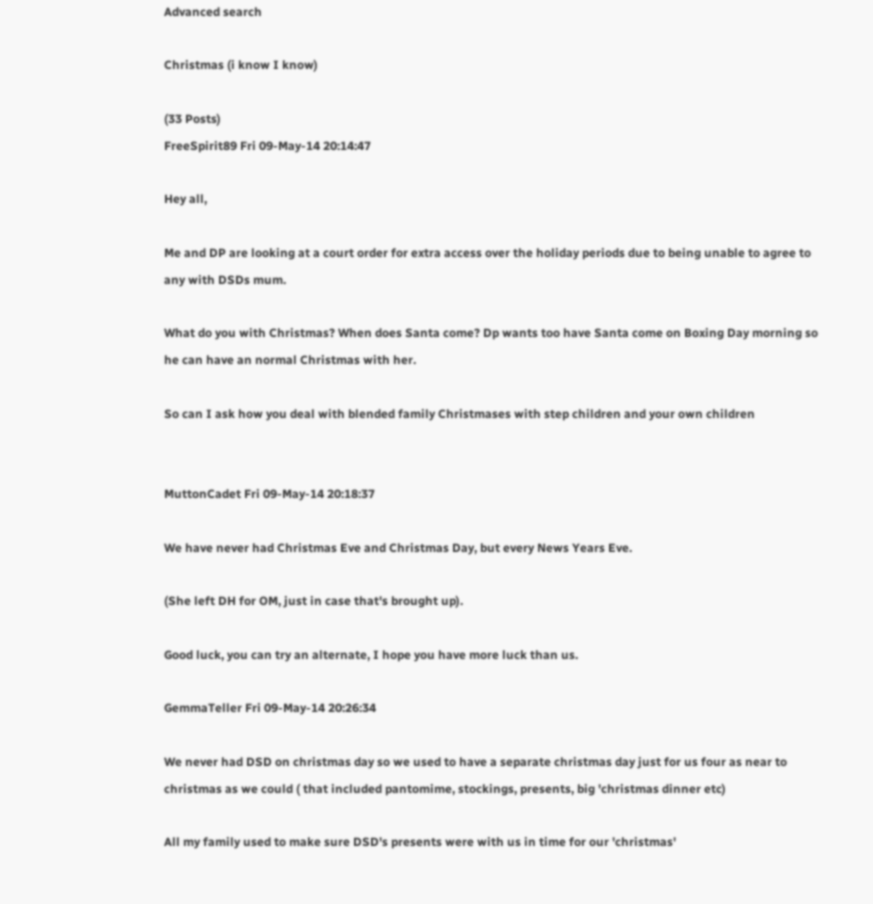Advanced search

Christmas (i know I know)

(33 Posts)
FreeSpirit89 Fri 09-May-14 20:14:47

Hey all,

Me and DP are looking at a court order for extra access over the holiday periods due to being unable to agree to any with DSDs mum.

What do you with Christmas? When does Santa come? Dp wants too have Santa come on Boxing Day morning so he can have an normal Christmas with her.

So can I ask how you deal with blended family Christmases with step children and your own children


MuttonCadet Fri 09-May-14 20:18:37

We have never had Christmas Eve and Christmas Day, but every News Years Eve.

(She left DH for OM, just in case that's brought up).

Good luck, you can try an alternate, I hope you have more luck than us.

GemmaTeller Fri 09-May-14 20:26:34

We never had DSD on christmas day so we used to have a separate christmas day just for us four as near to christmas as we could ( that included pantomime, stockings, presents, big 'christmas dinner etc)

All my family used to make sure DSD's presents were with us in time for our 'christmas'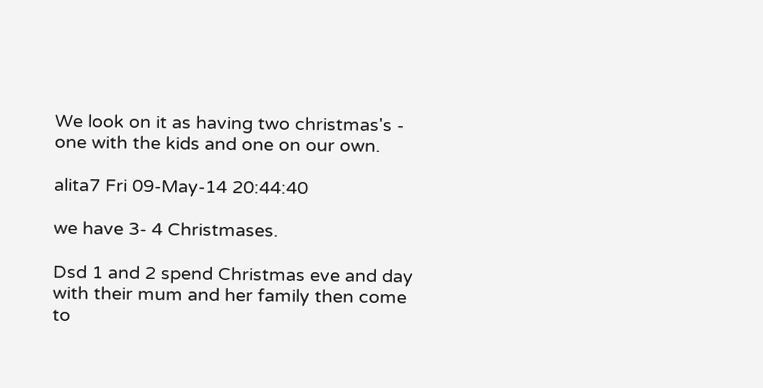We look on it as having two christmas's - one with the kids and one on our own.

alita7 Fri 09-May-14 20:44:40

we have 3- 4 Christmases.

Dsd 1 and 2 spend Christmas eve and day with their mum and her family then come to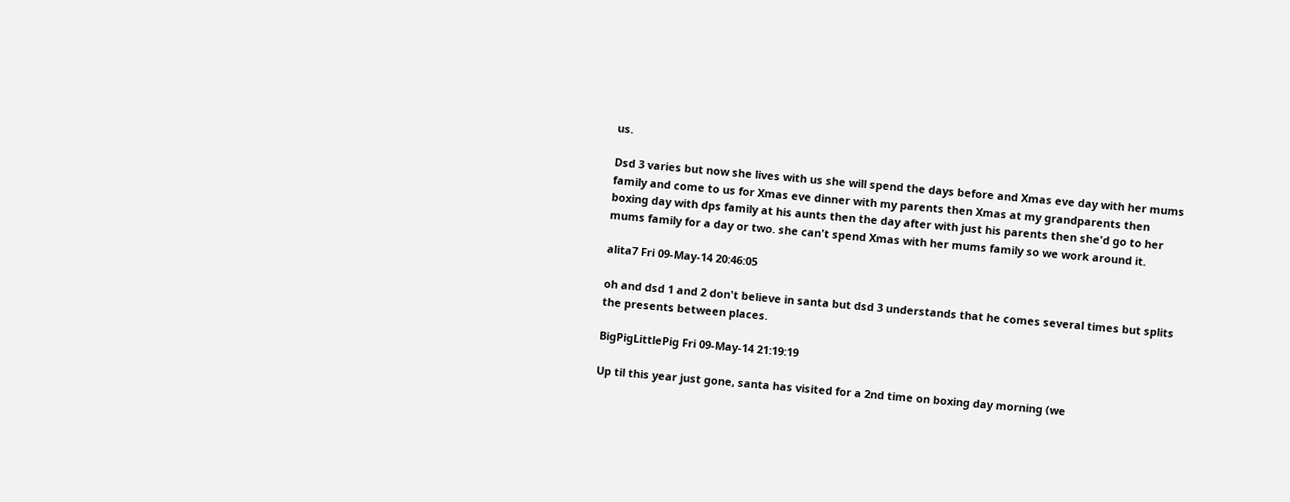us.

Dsd 3 varies but now she lives with us she will spend the days before and Xmas eve day with her mums family and come to us for Xmas eve dinner with my parents then Xmas at my grandparents then boxing day with dps family at his aunts then the day after with just his parents then she'd go to her mums family for a day or two. she can't spend Xmas with her mums family so we work around it.

alita7 Fri 09-May-14 20:46:05

oh and dsd 1 and 2 don't believe in santa but dsd 3 understands that he comes several times but splits the presents between places.

BigPigLittlePig Fri 09-May-14 21:19:19

Up til this year just gone, santa has visited for a 2nd time on boxing day morning (we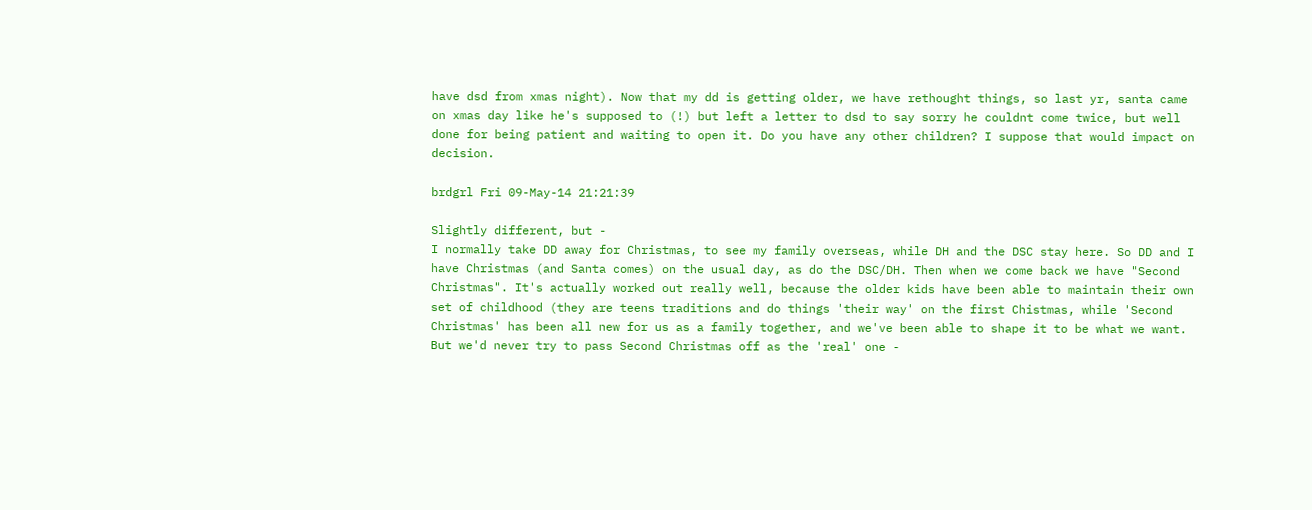have dsd from xmas night). Now that my dd is getting older, we have rethought things, so last yr, santa came on xmas day like he's supposed to (!) but left a letter to dsd to say sorry he couldnt come twice, but well done for being patient and waiting to open it. Do you have any other children? I suppose that would impact on decision.

brdgrl Fri 09-May-14 21:21:39

Slightly different, but -
I normally take DD away for Christmas, to see my family overseas, while DH and the DSC stay here. So DD and I have Christmas (and Santa comes) on the usual day, as do the DSC/DH. Then when we come back we have "Second Christmas". It's actually worked out really well, because the older kids have been able to maintain their own set of childhood (they are teens traditions and do things 'their way' on the first Chistmas, while 'Second Christmas' has been all new for us as a family together, and we've been able to shape it to be what we want. But we'd never try to pass Second Christmas off as the 'real' one -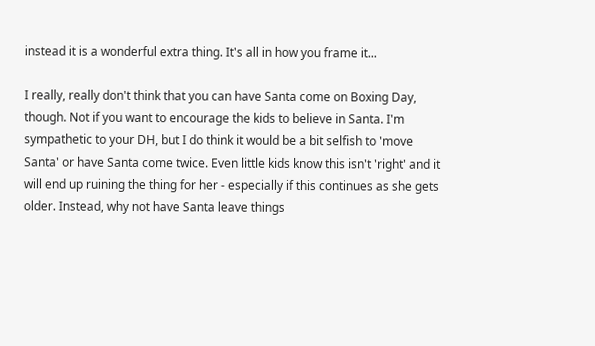instead it is a wonderful extra thing. It's all in how you frame it...

I really, really don't think that you can have Santa come on Boxing Day, though. Not if you want to encourage the kids to believe in Santa. I'm sympathetic to your DH, but I do think it would be a bit selfish to 'move Santa' or have Santa come twice. Even little kids know this isn't 'right' and it will end up ruining the thing for her - especially if this continues as she gets older. Instead, why not have Santa leave things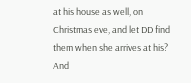at his house as well, on Christmas eve, and let DD find them when she arrives at his? And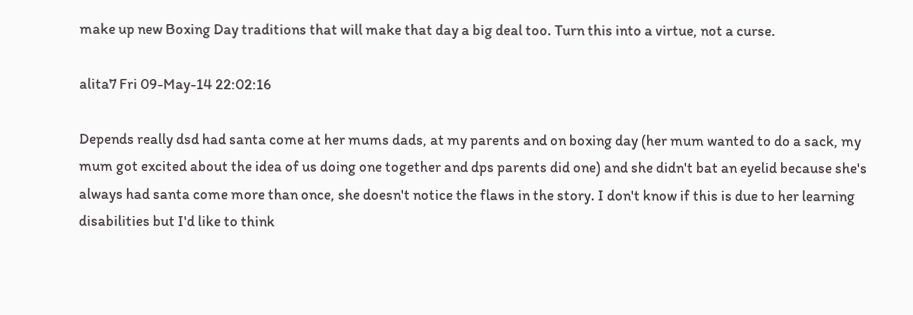make up new Boxing Day traditions that will make that day a big deal too. Turn this into a virtue, not a curse.

alita7 Fri 09-May-14 22:02:16

Depends really dsd had santa come at her mums dads, at my parents and on boxing day (her mum wanted to do a sack, my mum got excited about the idea of us doing one together and dps parents did one) and she didn't bat an eyelid because she's always had santa come more than once, she doesn't notice the flaws in the story. I don't know if this is due to her learning disabilities but I'd like to think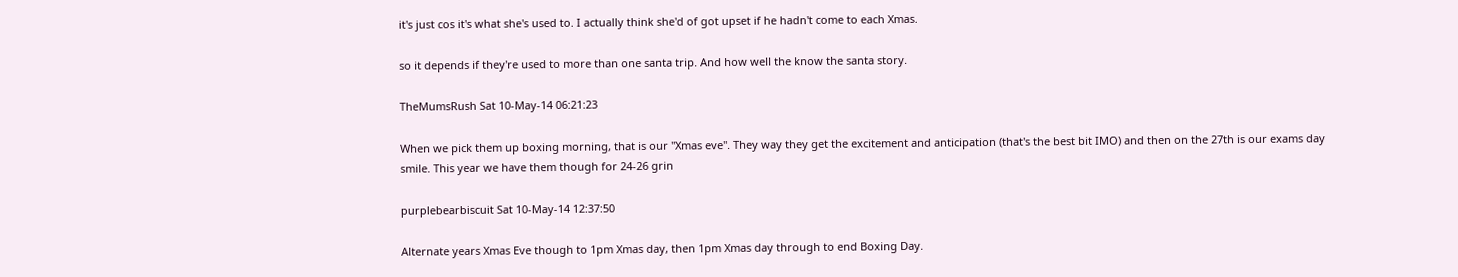it's just cos it's what she's used to. I actually think she'd of got upset if he hadn't come to each Xmas.

so it depends if they're used to more than one santa trip. And how well the know the santa story.

TheMumsRush Sat 10-May-14 06:21:23

When we pick them up boxing morning, that is our "Xmas eve". They way they get the excitement and anticipation (that's the best bit IMO) and then on the 27th is our exams day smile. This year we have them though for 24-26 grin

purplebearbiscuit Sat 10-May-14 12:37:50

Alternate years Xmas Eve though to 1pm Xmas day, then 1pm Xmas day through to end Boxing Day.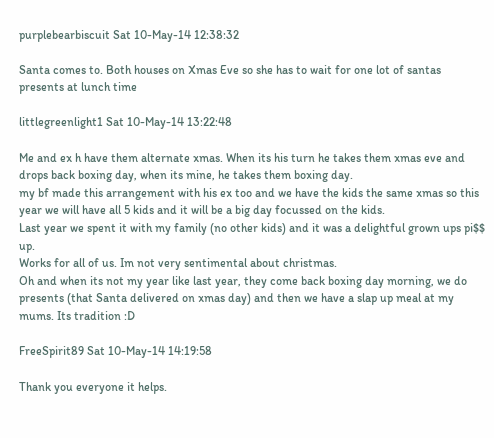purplebearbiscuit Sat 10-May-14 12:38:32

Santa comes to. Both houses on Xmas Eve so she has to wait for one lot of santas presents at lunch time

littlegreenlight1 Sat 10-May-14 13:22:48

Me and ex h have them alternate xmas. When its his turn he takes them xmas eve and drops back boxing day, when its mine, he takes them boxing day.
my bf made this arrangement with his ex too and we have the kids the same xmas so this year we will have all 5 kids and it will be a big day focussed on the kids.
Last year we spent it with my family (no other kids) and it was a delightful grown ups pi$$ up.
Works for all of us. Im not very sentimental about christmas.
Oh and when its not my year like last year, they come back boxing day morning, we do presents (that Santa delivered on xmas day) and then we have a slap up meal at my mums. Its tradition :D

FreeSpirit89 Sat 10-May-14 14:19:58

Thank you everyone it helps.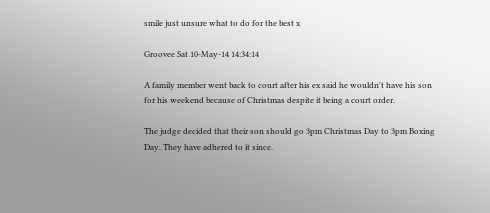smile just unsure what to do for the best x

Groovee Sat 10-May-14 14:34:14

A family member went back to court after his ex said he wouldn't have his son for his weekend because of Christmas despite it being a court order.

The judge decided that their son should go 3pm Christmas Day to 3pm Boxing Day. They have adhered to it since.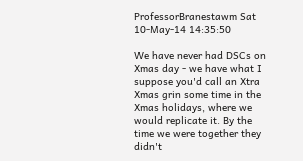ProfessorBranestawm Sat 10-May-14 14:35:50

We have never had DSCs on Xmas day - we have what I suppose you'd call an Xtra Xmas grin some time in the Xmas holidays, where we would replicate it. By the time we were together they didn't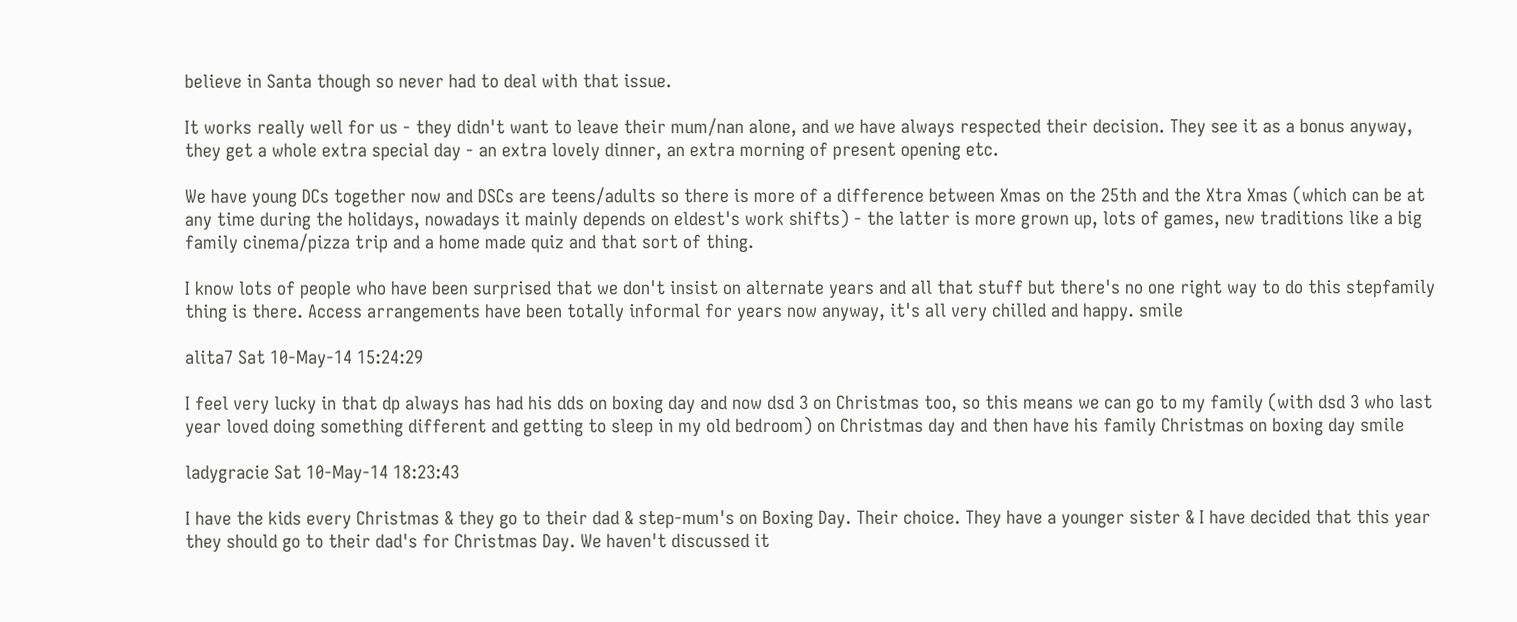believe in Santa though so never had to deal with that issue.

It works really well for us - they didn't want to leave their mum/nan alone, and we have always respected their decision. They see it as a bonus anyway, they get a whole extra special day - an extra lovely dinner, an extra morning of present opening etc.

We have young DCs together now and DSCs are teens/adults so there is more of a difference between Xmas on the 25th and the Xtra Xmas (which can be at any time during the holidays, nowadays it mainly depends on eldest's work shifts) - the latter is more grown up, lots of games, new traditions like a big family cinema/pizza trip and a home made quiz and that sort of thing.

I know lots of people who have been surprised that we don't insist on alternate years and all that stuff but there's no one right way to do this stepfamily thing is there. Access arrangements have been totally informal for years now anyway, it's all very chilled and happy. smile

alita7 Sat 10-May-14 15:24:29

I feel very lucky in that dp always has had his dds on boxing day and now dsd 3 on Christmas too, so this means we can go to my family (with dsd 3 who last year loved doing something different and getting to sleep in my old bedroom) on Christmas day and then have his family Christmas on boxing day smile

ladygracie Sat 10-May-14 18:23:43

I have the kids every Christmas & they go to their dad & step-mum's on Boxing Day. Their choice. They have a younger sister & I have decided that this year they should go to their dad's for Christmas Day. We haven't discussed it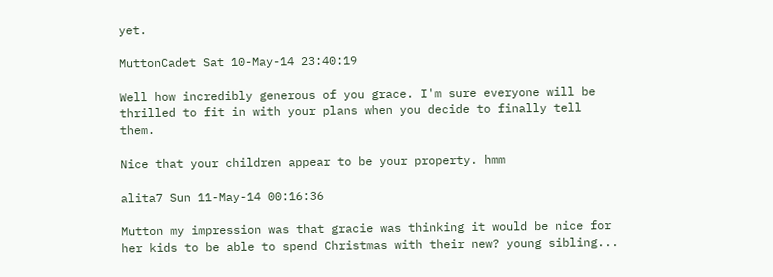yet.

MuttonCadet Sat 10-May-14 23:40:19

Well how incredibly generous of you grace. I'm sure everyone will be thrilled to fit in with your plans when you decide to finally tell them.

Nice that your children appear to be your property. hmm

alita7 Sun 11-May-14 00:16:36

Mutton my impression was that gracie was thinking it would be nice for her kids to be able to spend Christmas with their new? young sibling...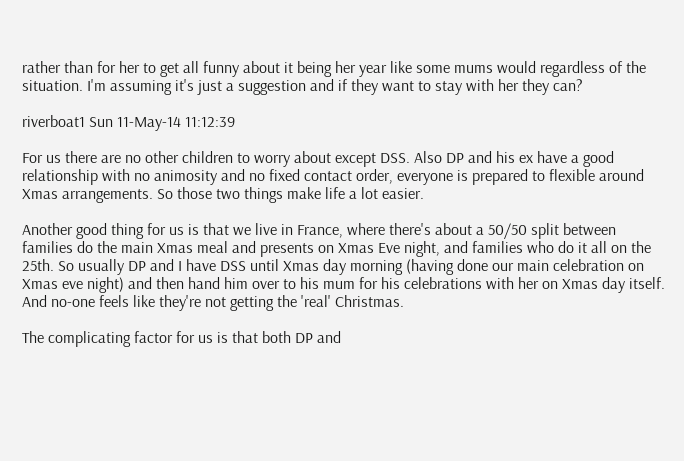rather than for her to get all funny about it being her year like some mums would regardless of the situation. I'm assuming it's just a suggestion and if they want to stay with her they can?

riverboat1 Sun 11-May-14 11:12:39

For us there are no other children to worry about except DSS. Also DP and his ex have a good relationship with no animosity and no fixed contact order, everyone is prepared to flexible around Xmas arrangements. So those two things make life a lot easier.

Another good thing for us is that we live in France, where there's about a 50/50 split between families do the main Xmas meal and presents on Xmas Eve night, and families who do it all on the 25th. So usually DP and I have DSS until Xmas day morning (having done our main celebration on Xmas eve night) and then hand him over to his mum for his celebrations with her on Xmas day itself. And no-one feels like they're not getting the 'real' Christmas.

The complicating factor for us is that both DP and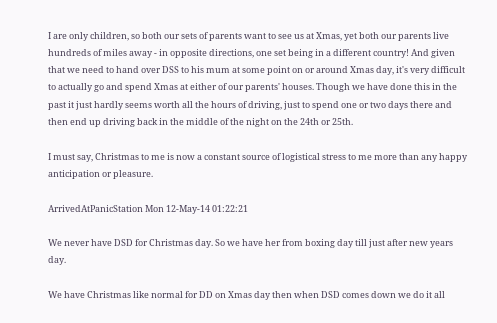I are only children, so both our sets of parents want to see us at Xmas, yet both our parents live hundreds of miles away - in opposite directions, one set being in a different country! And given that we need to hand over DSS to his mum at some point on or around Xmas day, it's very difficult to actually go and spend Xmas at either of our parents' houses. Though we have done this in the past it just hardly seems worth all the hours of driving, just to spend one or two days there and then end up driving back in the middle of the night on the 24th or 25th.

I must say, Christmas to me is now a constant source of logistical stress to me more than any happy anticipation or pleasure.

ArrivedAtPanicStation Mon 12-May-14 01:22:21

We never have DSD for Christmas day. So we have her from boxing day till just after new years day.

We have Christmas like normal for DD on Xmas day then when DSD comes down we do it all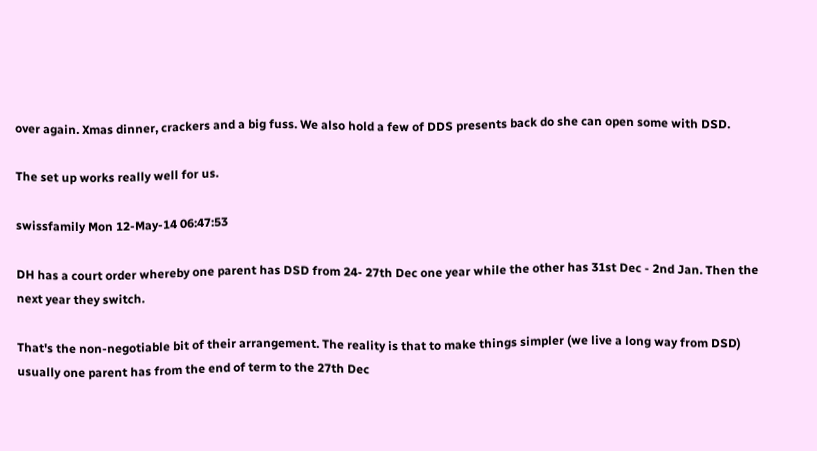over again. Xmas dinner, crackers and a big fuss. We also hold a few of DDS presents back do she can open some with DSD.

The set up works really well for us.

swissfamily Mon 12-May-14 06:47:53

DH has a court order whereby one parent has DSD from 24- 27th Dec one year while the other has 31st Dec - 2nd Jan. Then the next year they switch.

That's the non-negotiable bit of their arrangement. The reality is that to make things simpler (we live a long way from DSD) usually one parent has from the end of term to the 27th Dec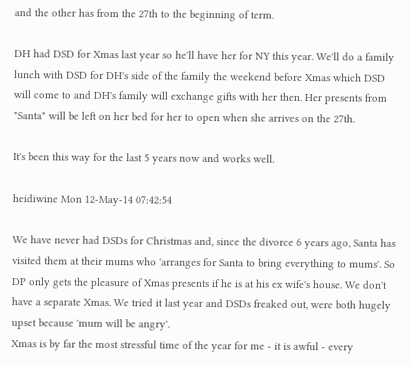and the other has from the 27th to the beginning of term.

DH had DSD for Xmas last year so he'll have her for NY this year. We'll do a family lunch with DSD for DH's side of the family the weekend before Xmas which DSD will come to and DH's family will exchange gifts with her then. Her presents from "Santa" will be left on her bed for her to open when she arrives on the 27th.

It's been this way for the last 5 years now and works well.

heidiwine Mon 12-May-14 07:42:54

We have never had DSDs for Christmas and, since the divorce 6 years ago, Santa has visited them at their mums who 'arranges for Santa to bring everything to mums'. So DP only gets the pleasure of Xmas presents if he is at his ex wife's house. We don't have a separate Xmas. We tried it last year and DSDs freaked out, were both hugely upset because 'mum will be angry'.
Xmas is by far the most stressful time of the year for me - it is awful - every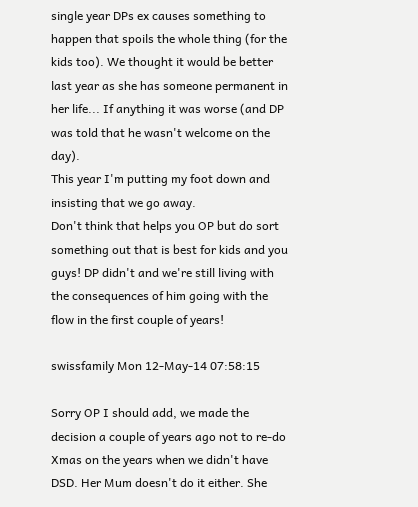single year DPs ex causes something to happen that spoils the whole thing (for the kids too). We thought it would be better last year as she has someone permanent in her life... If anything it was worse (and DP was told that he wasn't welcome on the day).
This year I'm putting my foot down and insisting that we go away.
Don't think that helps you OP but do sort something out that is best for kids and you guys! DP didn't and we're still living with the consequences of him going with the flow in the first couple of years!

swissfamily Mon 12-May-14 07:58:15

Sorry OP I should add, we made the decision a couple of years ago not to re-do Xmas on the years when we didn't have DSD. Her Mum doesn't do it either. She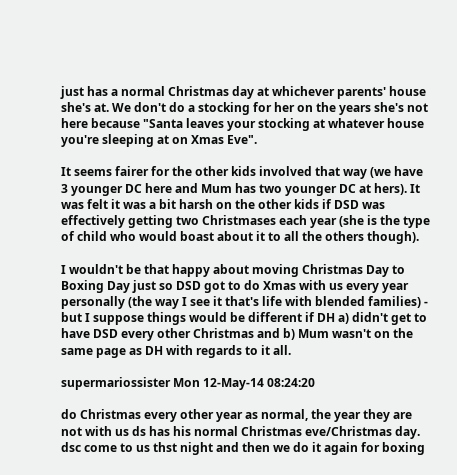just has a normal Christmas day at whichever parents' house she's at. We don't do a stocking for her on the years she's not here because "Santa leaves your stocking at whatever house you're sleeping at on Xmas Eve".

It seems fairer for the other kids involved that way (we have 3 younger DC here and Mum has two younger DC at hers). It was felt it was a bit harsh on the other kids if DSD was effectively getting two Christmases each year (she is the type of child who would boast about it to all the others though).

I wouldn't be that happy about moving Christmas Day to Boxing Day just so DSD got to do Xmas with us every year personally (the way I see it that's life with blended families) - but I suppose things would be different if DH a) didn't get to have DSD every other Christmas and b) Mum wasn't on the same page as DH with regards to it all.

supermariossister Mon 12-May-14 08:24:20

do Christmas every other year as normal, the year they are not with us ds has his normal Christmas eve/Christmas day. dsc come to us thst night and then we do it again for boxing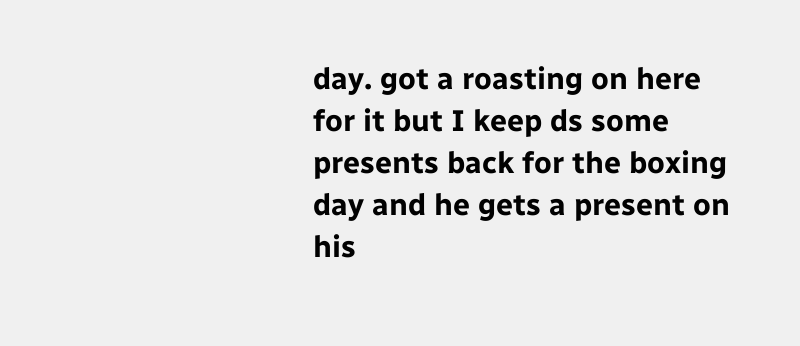day. got a roasting on here for it but I keep ds some presents back for the boxing day and he gets a present on his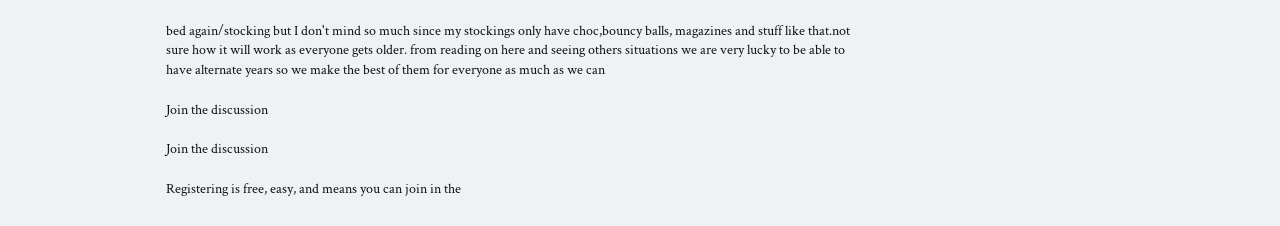bed again/stocking but I don't mind so much since my stockings only have choc,bouncy balls, magazines and stuff like that.not sure how it will work as everyone gets older. from reading on here and seeing others situations we are very lucky to be able to have alternate years so we make the best of them for everyone as much as we can

Join the discussion

Join the discussion

Registering is free, easy, and means you can join in the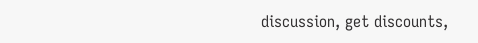discussion, get discounts,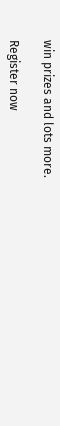win prizes and lots more.

Register now